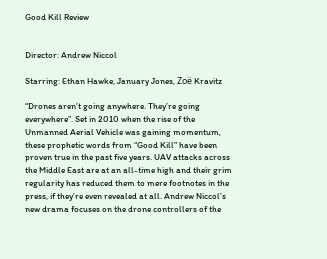Good Kill Review


Director: Andrew Niccol

Starring: Ethan Hawke, January Jones, Zoë Kravitz

“Drones aren’t going anywhere. They’re going everywhere”. Set in 2010 when the rise of the Unmanned Aerial Vehicle was gaining momentum, these prophetic words from “Good Kill” have been proven true in the past five years. UAV attacks across the Middle East are at an all-time high and their grim regularity has reduced them to mere footnotes in the press, if they’re even revealed at all. Andrew Niccol’s new drama focuses on the drone controllers of the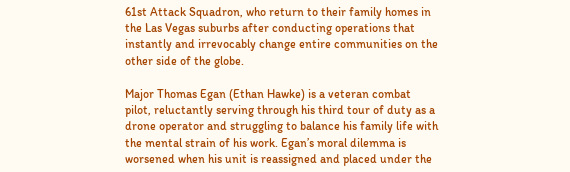61st Attack Squadron, who return to their family homes in the Las Vegas suburbs after conducting operations that instantly and irrevocably change entire communities on the other side of the globe.

Major Thomas Egan (Ethan Hawke) is a veteran combat pilot, reluctantly serving through his third tour of duty as a drone operator and struggling to balance his family life with the mental strain of his work. Egan’s moral dilemma is worsened when his unit is reassigned and placed under the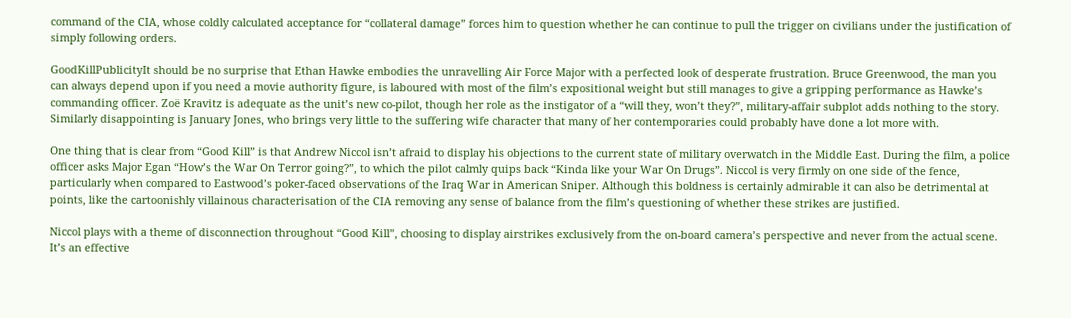command of the CIA, whose coldly calculated acceptance for “collateral damage” forces him to question whether he can continue to pull the trigger on civilians under the justification of simply following orders.

GoodKillPublicityIt should be no surprise that Ethan Hawke embodies the unravelling Air Force Major with a perfected look of desperate frustration. Bruce Greenwood, the man you can always depend upon if you need a movie authority figure, is laboured with most of the film’s expositional weight but still manages to give a gripping performance as Hawke’s commanding officer. Zoë Kravitz is adequate as the unit’s new co-pilot, though her role as the instigator of a “will they, won’t they?”, military-affair subplot adds nothing to the story. Similarly disappointing is January Jones, who brings very little to the suffering wife character that many of her contemporaries could probably have done a lot more with.

One thing that is clear from “Good Kill” is that Andrew Niccol isn’t afraid to display his objections to the current state of military overwatch in the Middle East. During the film, a police officer asks Major Egan “How’s the War On Terror going?”, to which the pilot calmly quips back “Kinda like your War On Drugs”. Niccol is very firmly on one side of the fence, particularly when compared to Eastwood’s poker-faced observations of the Iraq War in American Sniper. Although this boldness is certainly admirable it can also be detrimental at points, like the cartoonishly villainous characterisation of the CIA removing any sense of balance from the film’s questioning of whether these strikes are justified.

Niccol plays with a theme of disconnection throughout “Good Kill”, choosing to display airstrikes exclusively from the on-board camera’s perspective and never from the actual scene. It’s an effective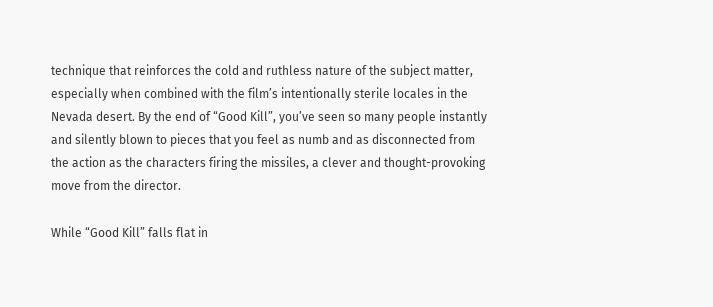technique that reinforces the cold and ruthless nature of the subject matter, especially when combined with the film’s intentionally sterile locales in the Nevada desert. By the end of “Good Kill”, you’ve seen so many people instantly and silently blown to pieces that you feel as numb and as disconnected from the action as the characters firing the missiles, a clever and thought-provoking move from the director.

While “Good Kill” falls flat in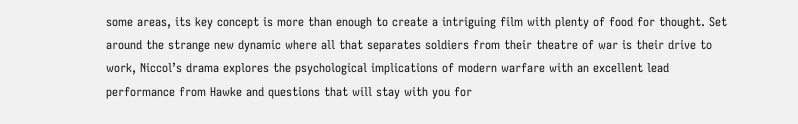some areas, its key concept is more than enough to create a intriguing film with plenty of food for thought. Set around the strange new dynamic where all that separates soldiers from their theatre of war is their drive to work, Niccol’s drama explores the psychological implications of modern warfare with an excellent lead performance from Hawke and questions that will stay with you for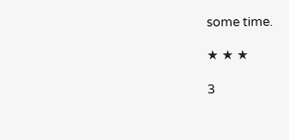some time.

★ ★ ★

3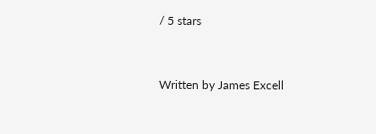/ 5 stars


Written by James Excell